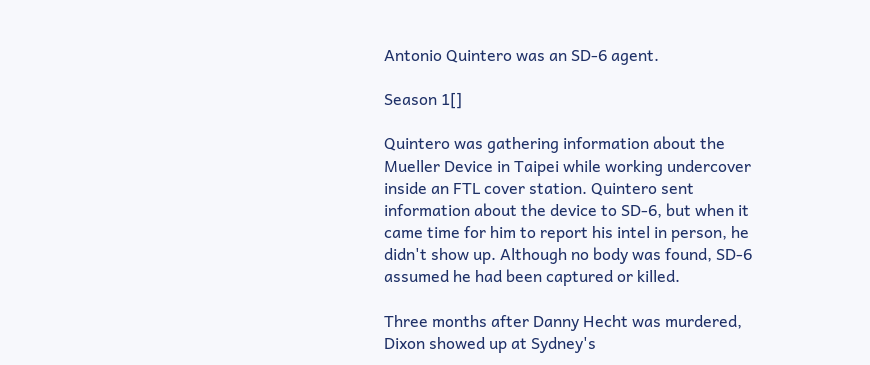Antonio Quintero was an SD-6 agent.

Season 1[]

Quintero was gathering information about the Mueller Device in Taipei while working undercover inside an FTL cover station. Quintero sent information about the device to SD-6, but when it came time for him to report his intel in person, he didn't show up. Although no body was found, SD-6 assumed he had been captured or killed.

Three months after Danny Hecht was murdered, Dixon showed up at Sydney's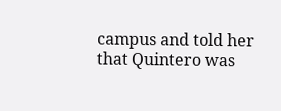campus and told her that Quintero was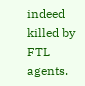indeed killed by FTL agents.